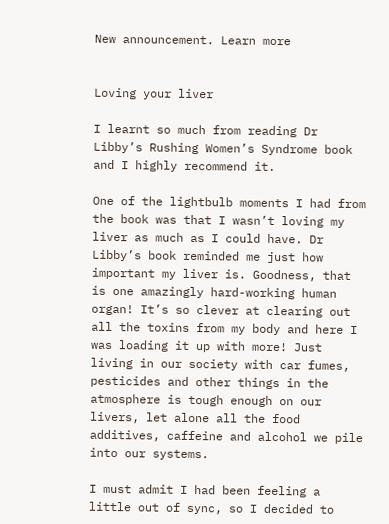New announcement. Learn more


Loving your liver

I learnt so much from reading Dr Libby’s Rushing Women’s Syndrome book and I highly recommend it.

One of the lightbulb moments I had from the book was that I wasn’t loving my liver as much as I could have. Dr Libby’s book reminded me just how important my liver is. Goodness, that is one amazingly hard-working human organ! It’s so clever at clearing out all the toxins from my body and here I was loading it up with more! Just living in our society with car fumes, pesticides and other things in the atmosphere is tough enough on our livers, let alone all the food additives, caffeine and alcohol we pile into our systems.

I must admit I had been feeling a little out of sync, so I decided to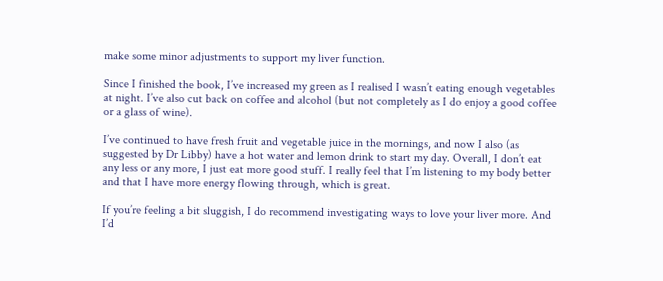make some minor adjustments to support my liver function.

Since I finished the book, I’ve increased my green as I realised I wasn’t eating enough vegetables at night. I’ve also cut back on coffee and alcohol (but not completely as I do enjoy a good coffee or a glass of wine).

I’ve continued to have fresh fruit and vegetable juice in the mornings, and now I also (as suggested by Dr Libby) have a hot water and lemon drink to start my day. Overall, I don’t eat any less or any more, I just eat more good stuff. I really feel that I’m listening to my body better and that I have more energy flowing through, which is great.

If you’re feeling a bit sluggish, I do recommend investigating ways to love your liver more. And I’d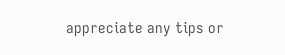appreciate any tips or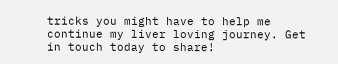tricks you might have to help me continue my liver loving journey. Get in touch today to share!